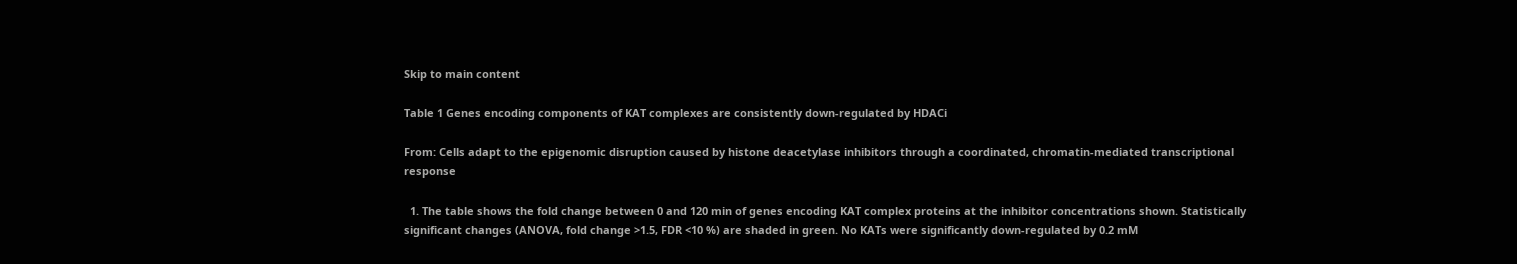Skip to main content

Table 1 Genes encoding components of KAT complexes are consistently down-regulated by HDACi

From: Cells adapt to the epigenomic disruption caused by histone deacetylase inhibitors through a coordinated, chromatin-mediated transcriptional response

  1. The table shows the fold change between 0 and 120 min of genes encoding KAT complex proteins at the inhibitor concentrations shown. Statistically significant changes (ANOVA, fold change >1.5, FDR <10 %) are shaded in green. No KATs were significantly down-regulated by 0.2 mM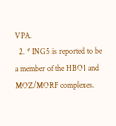VPA.
  2. * ING5 is reported to be a member of the HBO1 and MOZ/MORF complexes.